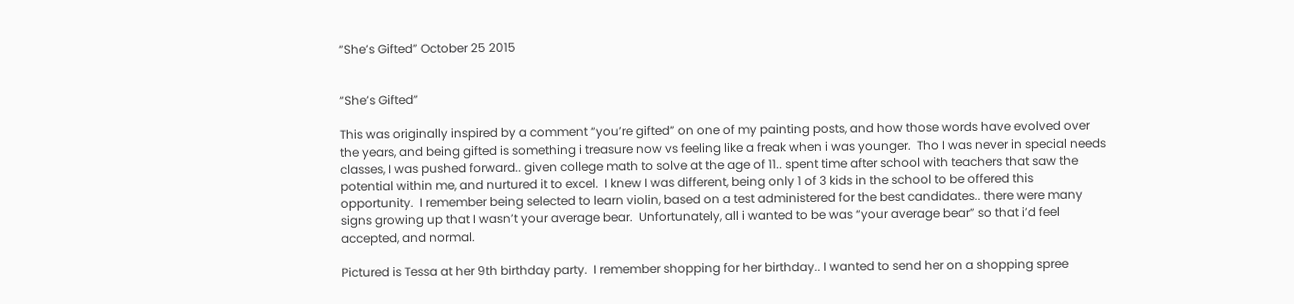“She’s Gifted” October 25 2015


“She’s Gifted”

This was originally inspired by a comment “you’re gifted” on one of my painting posts, and how those words have evolved over the years, and being gifted is something i treasure now vs feeling like a freak when i was younger.  Tho I was never in special needs classes, I was pushed forward.. given college math to solve at the age of 11.. spent time after school with teachers that saw the potential within me, and nurtured it to excel.  I knew I was different, being only 1 of 3 kids in the school to be offered this opportunity.  I remember being selected to learn violin, based on a test administered for the best candidates.. there were many signs growing up that I wasn’t your average bear.  Unfortunately, all i wanted to be was “your average bear” so that i’d feel accepted, and normal.

Pictured is Tessa at her 9th birthday party.  I remember shopping for her birthday.. I wanted to send her on a shopping spree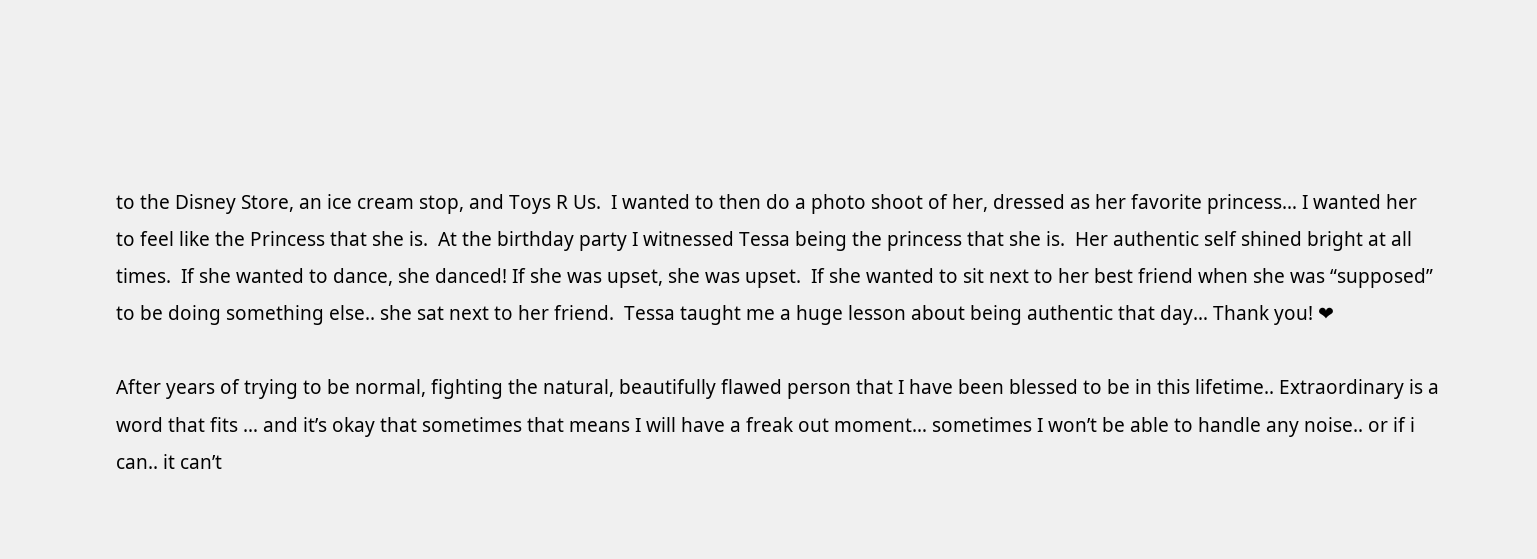to the Disney Store, an ice cream stop, and Toys R Us.  I wanted to then do a photo shoot of her, dressed as her favorite princess… I wanted her to feel like the Princess that she is.  At the birthday party I witnessed Tessa being the princess that she is.  Her authentic self shined bright at all times.  If she wanted to dance, she danced! If she was upset, she was upset.  If she wanted to sit next to her best friend when she was “supposed” to be doing something else.. she sat next to her friend.  Tessa taught me a huge lesson about being authentic that day… Thank you! ❤

After years of trying to be normal, fighting the natural, beautifully flawed person that I have been blessed to be in this lifetime.. Extraordinary is a word that fits … and it’s okay that sometimes that means I will have a freak out moment… sometimes I won’t be able to handle any noise.. or if i can.. it can’t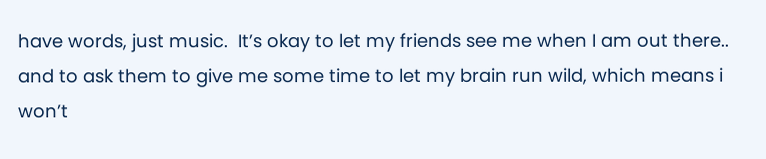have words, just music.  It’s okay to let my friends see me when I am out there.. and to ask them to give me some time to let my brain run wild, which means i won’t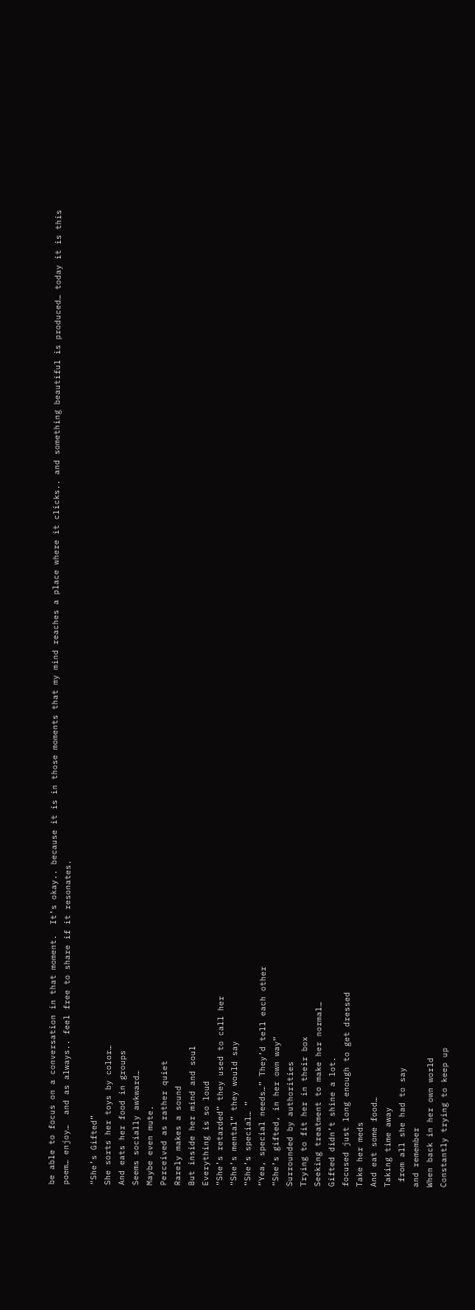be able to focus on a conversation in that moment.  It’s okay.. because it is in those moments that my mind reaches a place where it clicks.. and something beautiful is produced… today it is this poem… enjoy…  and as always.. feel free to share if it resonates.

“She’s Gifted”
She sorts her toys by color…
And eats her food in groups
Seems socially awkward…
Maybe even mute.
Perceived as rather quiet
Rarely makes a sound
But inside her mind and soul
Everything is so loud
“She’s retarded” they used to call her
“She’s mental” they would say
“She’s special… ”
“Yea, special needs…” They’d tell each other
“She’s gifted, in her own way”
Surrounded by authorities
Trying to fit her in their box
Seeking treatment to make her normal…
Gifted didn’t shine a lot.
focused just long enough to get dressed
Take her meds
And eat some food…
Taking time away
 from all she had to say
and remember
When back in her own world
Constantly trying to keep up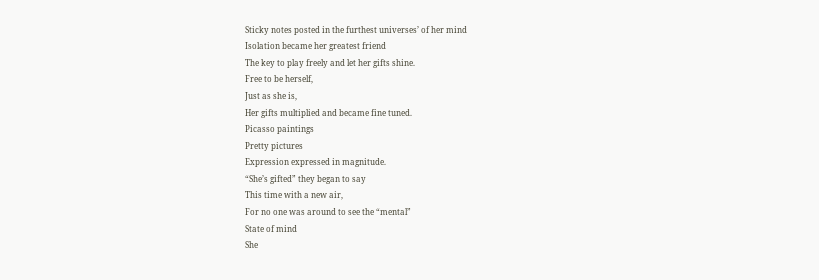Sticky notes posted in the furthest universes’ of her mind
Isolation became her greatest friend
The key to play freely and let her gifts shine.
Free to be herself,
Just as she is,
Her gifts multiplied and became fine tuned.
Picasso paintings
Pretty pictures
Expression expressed in magnitude.
“She’s gifted” they began to say
This time with a new air,
For no one was around to see the “mental”
State of mind
She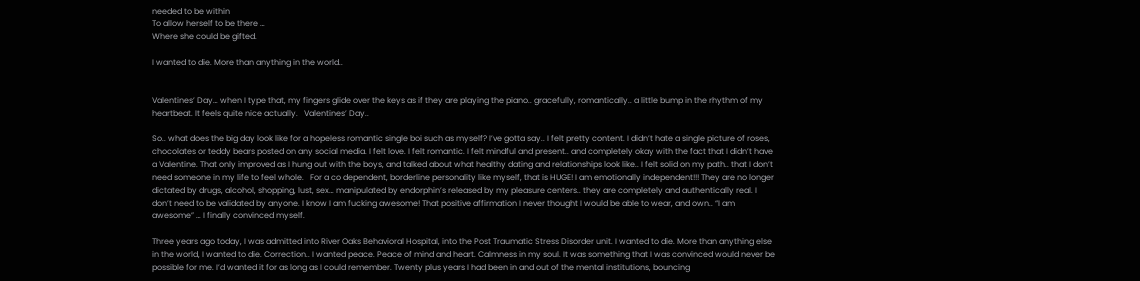needed to be within
To allow herself to be there …
Where she could be gifted.

I wanted to die. More than anything in the world..


Valentines’ Day… when I type that, my fingers glide over the keys as if they are playing the piano.. gracefully, romantically.. a little bump in the rhythm of my heartbeat. It feels quite nice actually.   Valentines’ Day..

So.. what does the big day look like for a hopeless romantic single boi such as myself? I’ve gotta say.. I felt pretty content. I didn’t hate a single picture of roses, chocolates or teddy bears posted on any social media. I felt love. I felt romantic. I felt mindful and present.. and completely okay with the fact that I didn’t have a Valentine. That only improved as I hung out with the boys, and talked about what healthy dating and relationships look like.. I felt solid on my path.. that I don’t need someone in my life to feel whole.   For a co dependent, borderline personality like myself, that is HUGE! I am emotionally independent!!! They are no longer dictated by drugs, alcohol, shopping, lust, sex… manipulated by endorphin’s released by my pleasure centers.. they are completely and authentically real. I don’t need to be validated by anyone. I know I am fucking awesome! That positive affirmation I never thought I would be able to wear, and own.. “I am awesome” … I finally convinced myself.

Three years ago today, I was admitted into River Oaks Behavioral Hospital, into the Post Traumatic Stress Disorder unit. I wanted to die. More than anything else in the world, I wanted to die. Correction.. I wanted peace. Peace of mind and heart. Calmness in my soul. It was something that I was convinced would never be possible for me. I’d wanted it for as long as I could remember. Twenty plus years I had been in and out of the mental institutions, bouncing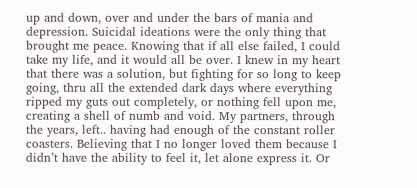up and down, over and under the bars of mania and depression. Suicidal ideations were the only thing that brought me peace. Knowing that if all else failed, I could take my life, and it would all be over. I knew in my heart that there was a solution, but fighting for so long to keep going, thru all the extended dark days where everything ripped my guts out completely, or nothing fell upon me, creating a shell of numb and void. My partners, through the years, left.. having had enough of the constant roller coasters. Believing that I no longer loved them because I didn’t have the ability to feel it, let alone express it. Or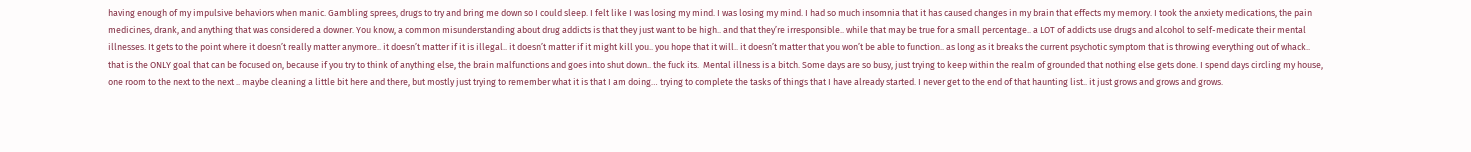having enough of my impulsive behaviors when manic. Gambling sprees, drugs to try and bring me down so I could sleep. I felt like I was losing my mind. I was losing my mind. I had so much insomnia that it has caused changes in my brain that effects my memory. I took the anxiety medications, the pain medicines, drank, and anything that was considered a downer. You know, a common misunderstanding about drug addicts is that they just want to be high.. and that they’re irresponsible.. while that may be true for a small percentage.. a LOT of addicts use drugs and alcohol to self-medicate their mental illnesses. It gets to the point where it doesn’t really matter anymore.. it doesn’t matter if it is illegal.. it doesn’t matter if it might kill you.. you hope that it will.. it doesn’t matter that you won’t be able to function.. as long as it breaks the current psychotic symptom that is throwing everything out of whack.. that is the ONLY goal that can be focused on, because if you try to think of anything else, the brain malfunctions and goes into shut down.. the fuck its.  Mental illness is a bitch. Some days are so busy, just trying to keep within the realm of grounded that nothing else gets done. I spend days circling my house, one room to the next to the next .. maybe cleaning a little bit here and there, but mostly just trying to remember what it is that I am doing… trying to complete the tasks of things that I have already started. I never get to the end of that haunting list.. it just grows and grows and grows.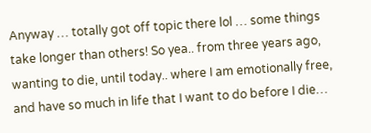Anyway … totally got off topic there lol … some things take longer than others! So yea.. from three years ago, wanting to die, until today.. where I am emotionally free, and have so much in life that I want to do before I die…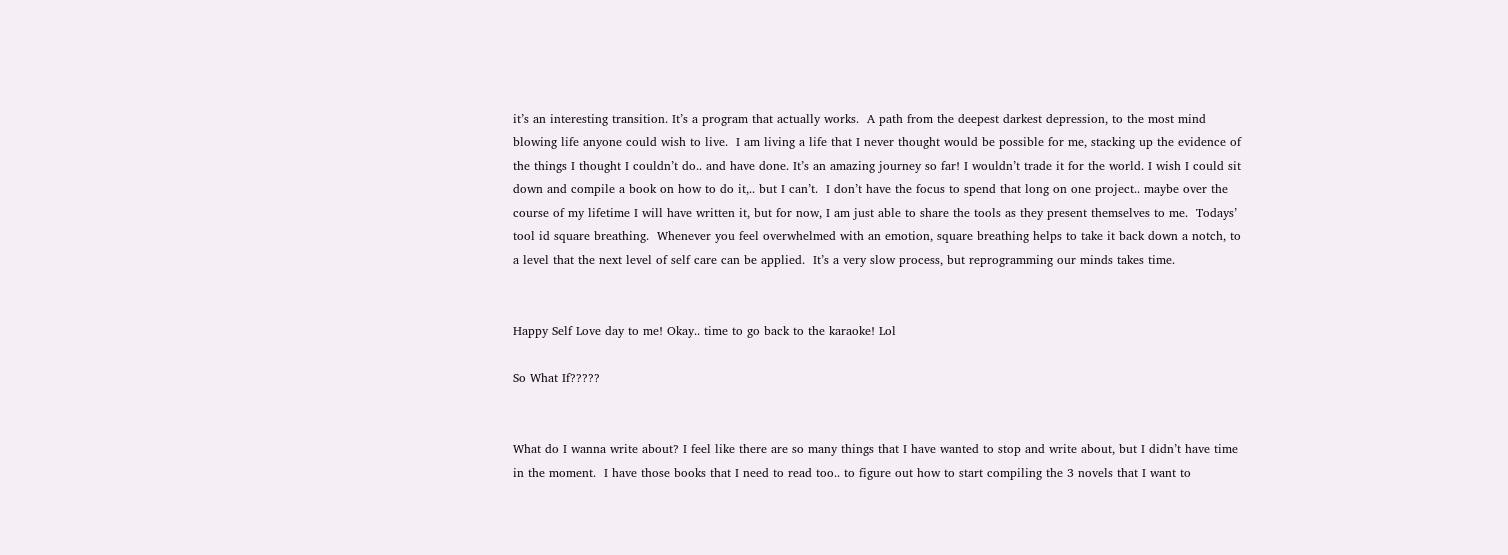it’s an interesting transition. It’s a program that actually works.  A path from the deepest darkest depression, to the most mind blowing life anyone could wish to live.  I am living a life that I never thought would be possible for me, stacking up the evidence of the things I thought I couldn’t do.. and have done. It’s an amazing journey so far! I wouldn’t trade it for the world. I wish I could sit down and compile a book on how to do it,.. but I can’t.  I don’t have the focus to spend that long on one project.. maybe over the course of my lifetime I will have written it, but for now, I am just able to share the tools as they present themselves to me.  Todays’ tool id square breathing.  Whenever you feel overwhelmed with an emotion, square breathing helps to take it back down a notch, to a level that the next level of self care can be applied.  It’s a very slow process, but reprogramming our minds takes time.


Happy Self Love day to me! Okay.. time to go back to the karaoke! Lol

So What If?????


What do I wanna write about? I feel like there are so many things that I have wanted to stop and write about, but I didn’t have time in the moment.  I have those books that I need to read too.. to figure out how to start compiling the 3 novels that I want to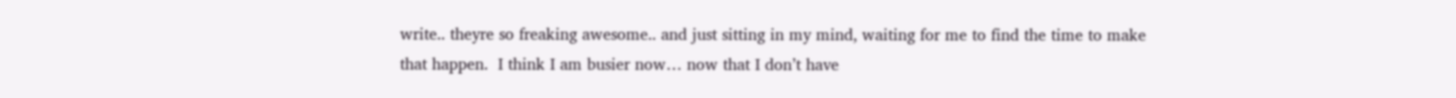write.. theyre so freaking awesome.. and just sitting in my mind, waiting for me to find the time to make that happen.  I think I am busier now… now that I don’t have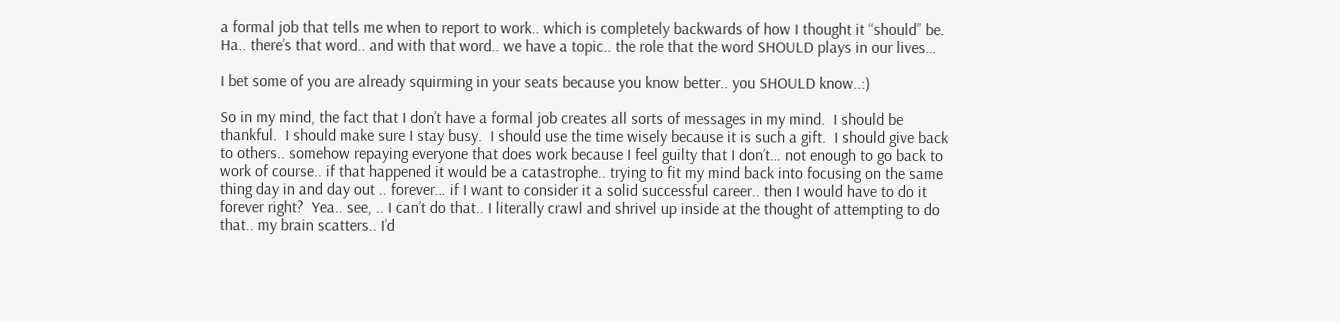a formal job that tells me when to report to work.. which is completely backwards of how I thought it “should” be.  Ha.. there’s that word.. and with that word.. we have a topic.. the role that the word SHOULD plays in our lives…

I bet some of you are already squirming in your seats because you know better.. you SHOULD know..:)

So in my mind, the fact that I don’t have a formal job creates all sorts of messages in my mind.  I should be thankful.  I should make sure I stay busy.  I should use the time wisely because it is such a gift.  I should give back to others.. somehow repaying everyone that does work because I feel guilty that I don’t… not enough to go back to work of course.. if that happened it would be a catastrophe.. trying to fit my mind back into focusing on the same thing day in and day out .. forever… if I want to consider it a solid successful career.. then I would have to do it forever right?  Yea.. see, .. I can’t do that.. I literally crawl and shrivel up inside at the thought of attempting to do that.. my brain scatters.. I’d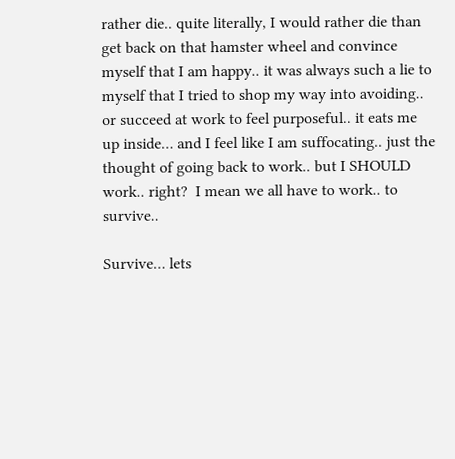rather die.. quite literally, I would rather die than get back on that hamster wheel and convince myself that I am happy.. it was always such a lie to myself that I tried to shop my way into avoiding.. or succeed at work to feel purposeful.. it eats me up inside… and I feel like I am suffocating.. just the thought of going back to work.. but I SHOULD work.. right?  I mean we all have to work.. to survive..

Survive… lets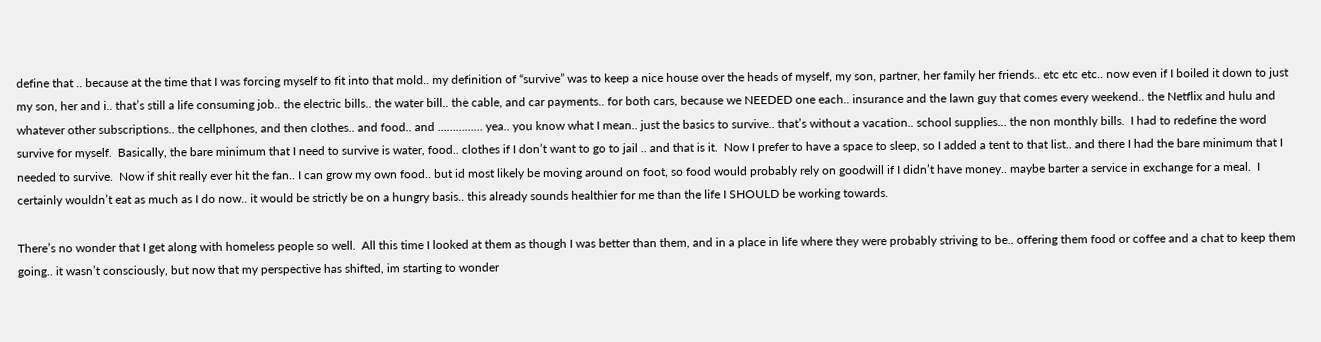define that .. because at the time that I was forcing myself to fit into that mold.. my definition of “survive” was to keep a nice house over the heads of myself, my son, partner, her family her friends.. etc etc etc.. now even if I boiled it down to just my son, her and i.. that’s still a life consuming job.. the electric bills.. the water bill.. the cable, and car payments.. for both cars, because we NEEDED one each.. insurance and the lawn guy that comes every weekend.. the Netflix and hulu and whatever other subscriptions.. the cellphones, and then clothes.. and food.. and …………… yea.. you know what I mean.. just the basics to survive.. that’s without a vacation.. school supplies… the non monthly bills.  I had to redefine the word survive for myself.  Basically, the bare minimum that I need to survive is water, food.. clothes if I don’t want to go to jail .. and that is it.  Now I prefer to have a space to sleep, so I added a tent to that list.. and there I had the bare minimum that I needed to survive.  Now if shit really ever hit the fan.. I can grow my own food.. but id most likely be moving around on foot, so food would probably rely on goodwill if I didn’t have money.. maybe barter a service in exchange for a meal.  I certainly wouldn’t eat as much as I do now.. it would be strictly be on a hungry basis.. this already sounds healthier for me than the life I SHOULD be working towards.

There’s no wonder that I get along with homeless people so well.  All this time I looked at them as though I was better than them, and in a place in life where they were probably striving to be.. offering them food or coffee and a chat to keep them going.. it wasn’t consciously, but now that my perspective has shifted, im starting to wonder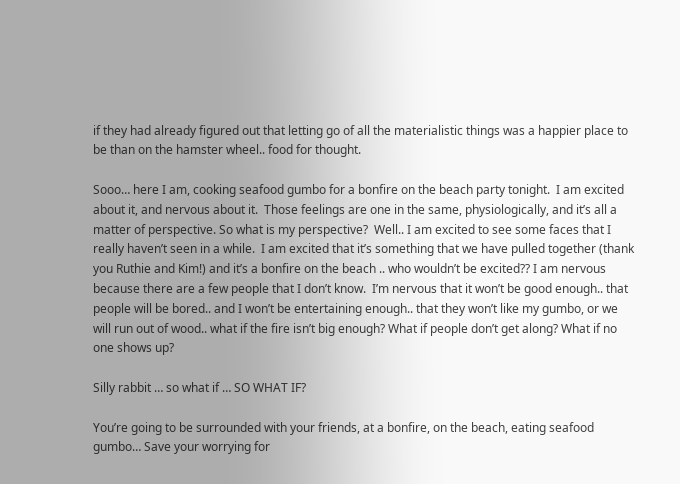if they had already figured out that letting go of all the materialistic things was a happier place to be than on the hamster wheel.. food for thought.

Sooo… here I am, cooking seafood gumbo for a bonfire on the beach party tonight.  I am excited about it, and nervous about it.  Those feelings are one in the same, physiologically, and it’s all a matter of perspective. So what is my perspective?  Well.. I am excited to see some faces that I really haven’t seen in a while.  I am excited that it’s something that we have pulled together (thank you Ruthie and Kim!) and it’s a bonfire on the beach .. who wouldn’t be excited?? I am nervous because there are a few people that I don’t know.  I’m nervous that it won’t be good enough.. that people will be bored.. and I won’t be entertaining enough.. that they won’t like my gumbo, or we will run out of wood.. what if the fire isn’t big enough? What if people don’t get along? What if no one shows up?

Silly rabbit … so what if … SO WHAT IF?

You’re going to be surrounded with your friends, at a bonfire, on the beach, eating seafood gumbo… Save your worrying for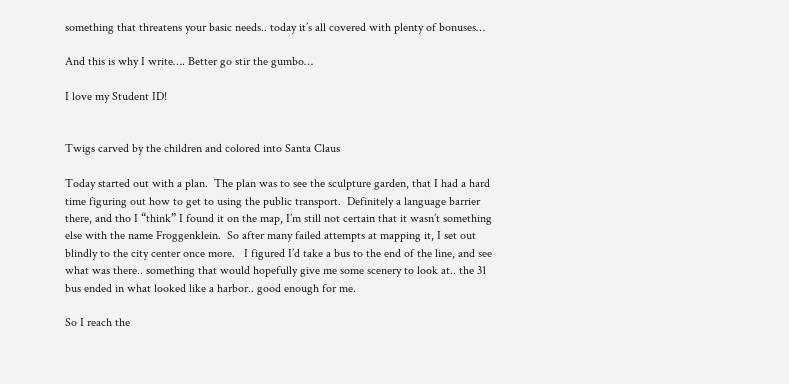something that threatens your basic needs.. today it’s all covered with plenty of bonuses…

And this is why I write…. Better go stir the gumbo…

I love my Student ID!


Twigs carved by the children and colored into Santa Claus

Today started out with a plan.  The plan was to see the sculpture garden, that I had a hard time figuring out how to get to using the public transport.  Definitely a language barrier there, and tho I “think” I found it on the map, I’m still not certain that it wasn’t something else with the name Froggenklein.  So after many failed attempts at mapping it, I set out blindly to the city center once more.   I figured I’d take a bus to the end of the line, and see what was there.. something that would hopefully give me some scenery to look at.. the 31 bus ended in what looked like a harbor.. good enough for me.

So I reach the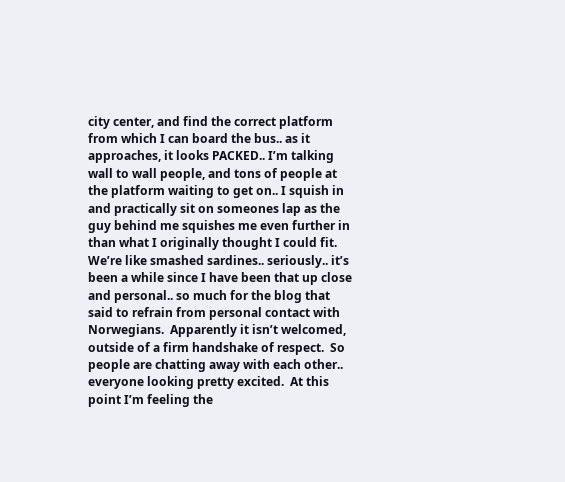city center, and find the correct platform from which I can board the bus.. as it approaches, it looks PACKED.. I’m talking wall to wall people, and tons of people at the platform waiting to get on.. I squish in and practically sit on someones lap as the guy behind me squishes me even further in than what I originally thought I could fit.  We’re like smashed sardines.. seriously.. it’s been a while since I have been that up close and personal.. so much for the blog that said to refrain from personal contact with Norwegians.  Apparently it isn’t welcomed, outside of a firm handshake of respect.  So people are chatting away with each other.. everyone looking pretty excited.  At this point I’m feeling the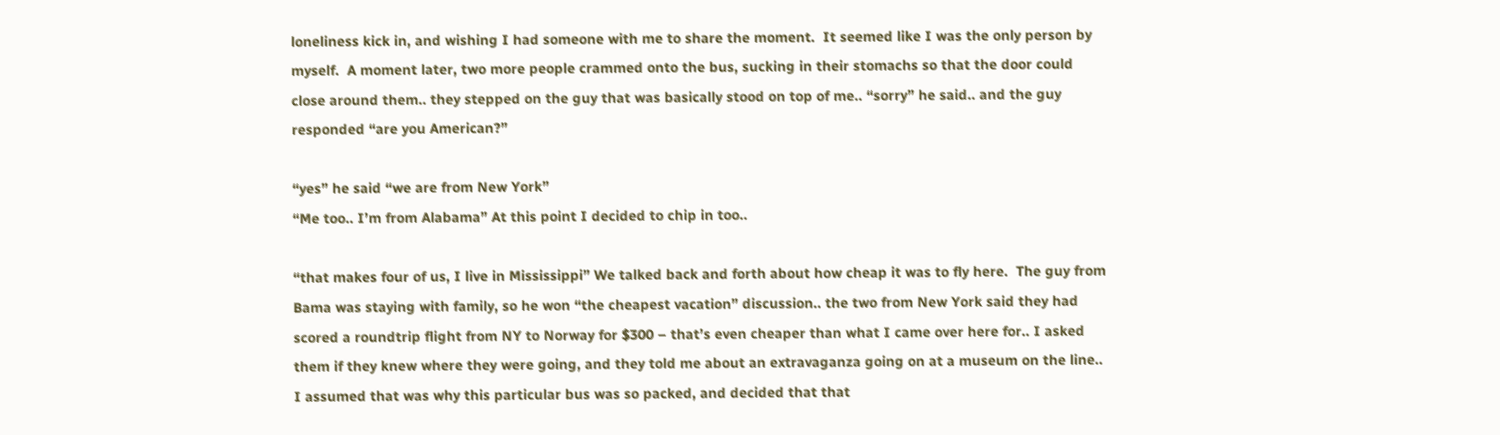loneliness kick in, and wishing I had someone with me to share the moment.  It seemed like I was the only person by myself.  A moment later, two more people crammed onto the bus, sucking in their stomachs so that the door could close around them.. they stepped on the guy that was basically stood on top of me.. “sorry” he said.. and the guy responded “are you American?”

“yes” he said “we are from New York”
“Me too.. I’m from Alabama” At this point I decided to chip in too..

“that makes four of us, I live in Mississippi” We talked back and forth about how cheap it was to fly here.  The guy from Bama was staying with family, so he won “the cheapest vacation” discussion.. the two from New York said they had scored a roundtrip flight from NY to Norway for $300 – that’s even cheaper than what I came over here for.. I asked them if they knew where they were going, and they told me about an extravaganza going on at a museum on the line.. I assumed that was why this particular bus was so packed, and decided that that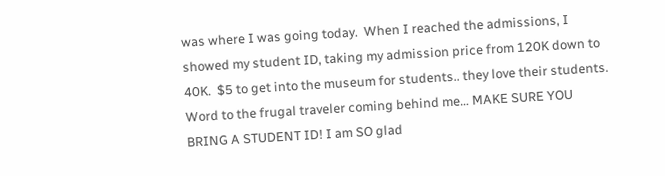was where I was going today.  When I reached the admissions, I showed my student ID, taking my admission price from 120K down to 40K.  $5 to get into the museum for students.. they love their students.  Word to the frugal traveler coming behind me… MAKE SURE YOU BRING A STUDENT ID! I am SO glad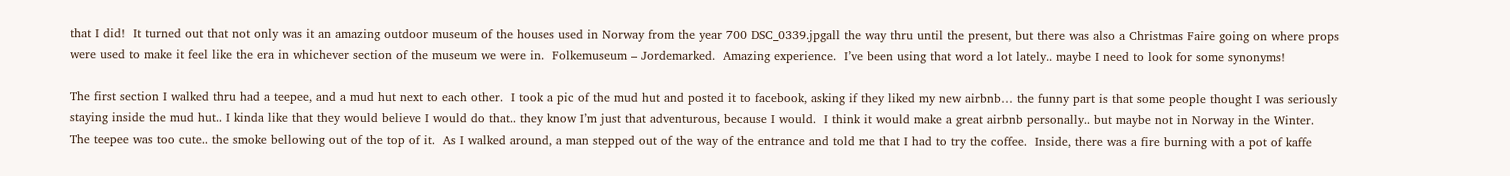that I did!  It turned out that not only was it an amazing outdoor museum of the houses used in Norway from the year 700 DSC_0339.jpgall the way thru until the present, but there was also a Christmas Faire going on where props were used to make it feel like the era in whichever section of the museum we were in.  Folkemuseum – Jordemarked.  Amazing experience.  I’ve been using that word a lot lately.. maybe I need to look for some synonyms!

The first section I walked thru had a teepee, and a mud hut next to each other.  I took a pic of the mud hut and posted it to facebook, asking if they liked my new airbnb… the funny part is that some people thought I was seriously staying inside the mud hut.. I kinda like that they would believe I would do that.. they know I’m just that adventurous, because I would.  I think it would make a great airbnb personally.. but maybe not in Norway in the Winter.  The teepee was too cute.. the smoke bellowing out of the top of it.  As I walked around, a man stepped out of the way of the entrance and told me that I had to try the coffee.  Inside, there was a fire burning with a pot of kaffe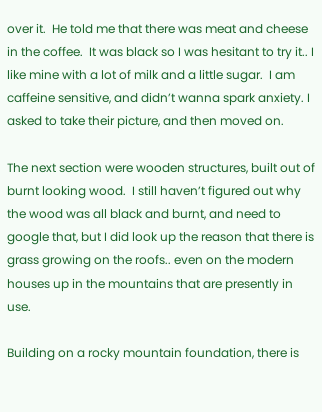over it.  He told me that there was meat and cheese in the coffee.  It was black so I was hesitant to try it.. I like mine with a lot of milk and a little sugar.  I am caffeine sensitive, and didn’t wanna spark anxiety. I asked to take their picture, and then moved on.

The next section were wooden structures, built out of burnt looking wood.  I still haven’t figured out why the wood was all black and burnt, and need to google that, but I did look up the reason that there is grass growing on the roofs.. even on the modern houses up in the mountains that are presently in use.

Building on a rocky mountain foundation, there is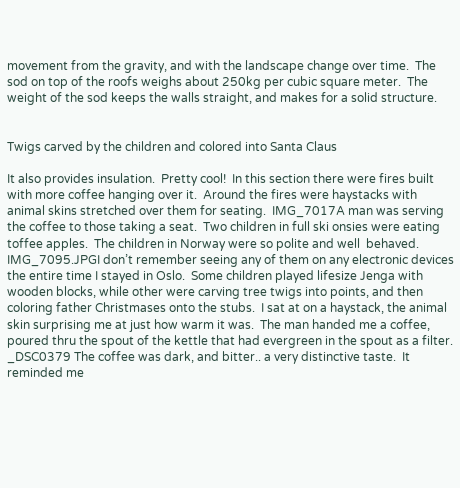movement from the gravity, and with the landscape change over time.  The sod on top of the roofs weighs about 250kg per cubic square meter.  The weight of the sod keeps the walls straight, and makes for a solid structure.


Twigs carved by the children and colored into Santa Claus

It also provides insulation.  Pretty cool!  In this section there were fires built with more coffee hanging over it.  Around the fires were haystacks with animal skins stretched over them for seating.  IMG_7017A man was serving the coffee to those taking a seat.  Two children in full ski onsies were eating toffee apples.  The children in Norway were so polite and well  behaved.  IMG_7095.JPGI don’t remember seeing any of them on any electronic devices the entire time I stayed in Oslo.  Some children played lifesize Jenga with wooden blocks, while other were carving tree twigs into points, and then coloring father Christmases onto the stubs.  I sat at on a haystack, the animal skin surprising me at just how warm it was.  The man handed me a coffee, poured thru the spout of the kettle that had evergreen in the spout as a filter. _DSC0379 The coffee was dark, and bitter.. a very distinctive taste.  It reminded me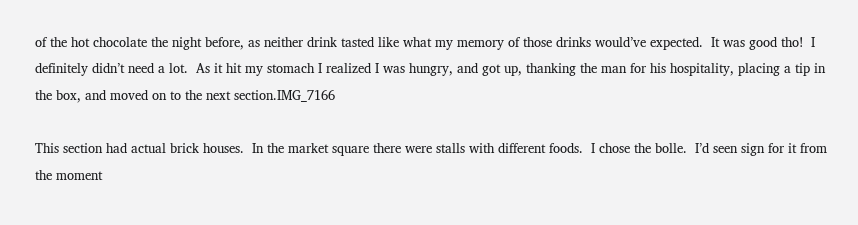of the hot chocolate the night before, as neither drink tasted like what my memory of those drinks would’ve expected.  It was good tho!  I definitely didn’t need a lot.  As it hit my stomach I realized I was hungry, and got up, thanking the man for his hospitality, placing a tip in the box, and moved on to the next section.IMG_7166

This section had actual brick houses.  In the market square there were stalls with different foods.  I chose the bolle.  I’d seen sign for it from the moment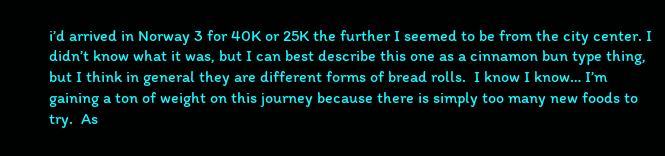i’d arrived in Norway 3 for 40K or 25K the further I seemed to be from the city center. I didn’t know what it was, but I can best describe this one as a cinnamon bun type thing, but I think in general they are different forms of bread rolls.  I know I know… I’m gaining a ton of weight on this journey because there is simply too many new foods to try.  As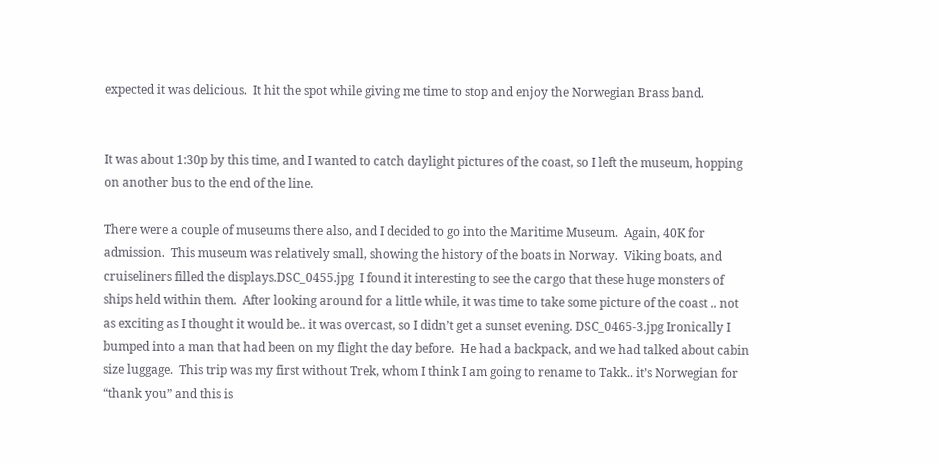expected it was delicious.  It hit the spot while giving me time to stop and enjoy the Norwegian Brass band.


It was about 1:30p by this time, and I wanted to catch daylight pictures of the coast, so I left the museum, hopping on another bus to the end of the line.

There were a couple of museums there also, and I decided to go into the Maritime Museum.  Again, 40K for admission.  This museum was relatively small, showing the history of the boats in Norway.  Viking boats, and cruiseliners filled the displays.DSC_0455.jpg  I found it interesting to see the cargo that these huge monsters of ships held within them.  After looking around for a little while, it was time to take some picture of the coast .. not as exciting as I thought it would be.. it was overcast, so I didn’t get a sunset evening. DSC_0465-3.jpg Ironically I bumped into a man that had been on my flight the day before.  He had a backpack, and we had talked about cabin size luggage.  This trip was my first without Trek, whom I think I am going to rename to Takk.. it’s Norwegian for “thank you” and this is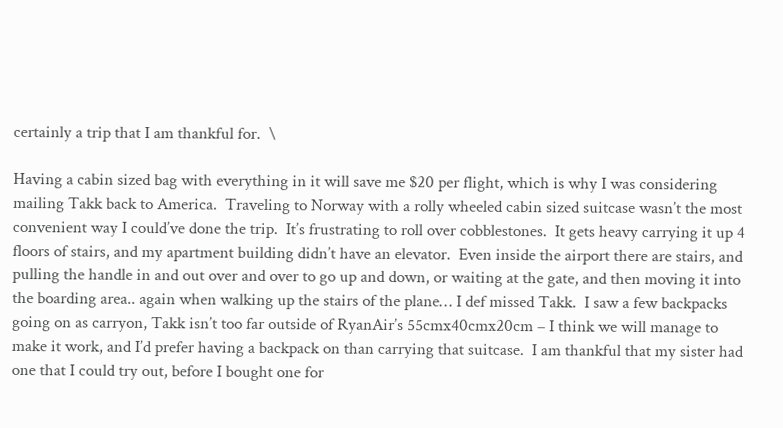certainly a trip that I am thankful for.  \

Having a cabin sized bag with everything in it will save me $20 per flight, which is why I was considering mailing Takk back to America.  Traveling to Norway with a rolly wheeled cabin sized suitcase wasn’t the most convenient way I could’ve done the trip.  It’s frustrating to roll over cobblestones.  It gets heavy carrying it up 4 floors of stairs, and my apartment building didn’t have an elevator.  Even inside the airport there are stairs, and pulling the handle in and out over and over to go up and down, or waiting at the gate, and then moving it into the boarding area.. again when walking up the stairs of the plane… I def missed Takk.  I saw a few backpacks going on as carryon, Takk isn’t too far outside of RyanAir’s 55cmx40cmx20cm – I think we will manage to make it work, and I’d prefer having a backpack on than carrying that suitcase.  I am thankful that my sister had one that I could try out, before I bought one for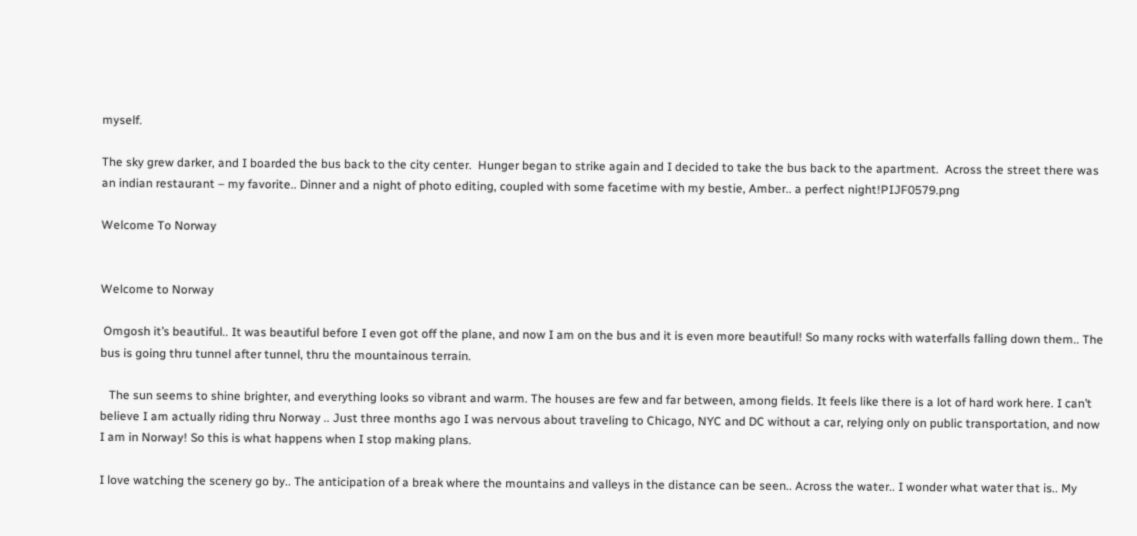myself.

The sky grew darker, and I boarded the bus back to the city center.  Hunger began to strike again and I decided to take the bus back to the apartment.  Across the street there was an indian restaurant – my favorite.. Dinner and a night of photo editing, coupled with some facetime with my bestie, Amber.. a perfect night!PIJF0579.png

Welcome To Norway


Welcome to Norway

 Omgosh it’s beautiful.. It was beautiful before I even got off the plane, and now I am on the bus and it is even more beautiful! So many rocks with waterfalls falling down them.. The bus is going thru tunnel after tunnel, thru the mountainous terrain.

   The sun seems to shine brighter, and everything looks so vibrant and warm. The houses are few and far between, among fields. It feels like there is a lot of hard work here. I can’t believe I am actually riding thru Norway .. Just three months ago I was nervous about traveling to Chicago, NYC and DC without a car, relying only on public transportation, and now I am in Norway! So this is what happens when I stop making plans.

I love watching the scenery go by.. The anticipation of a break where the mountains and valleys in the distance can be seen.. Across the water.. I wonder what water that is.. My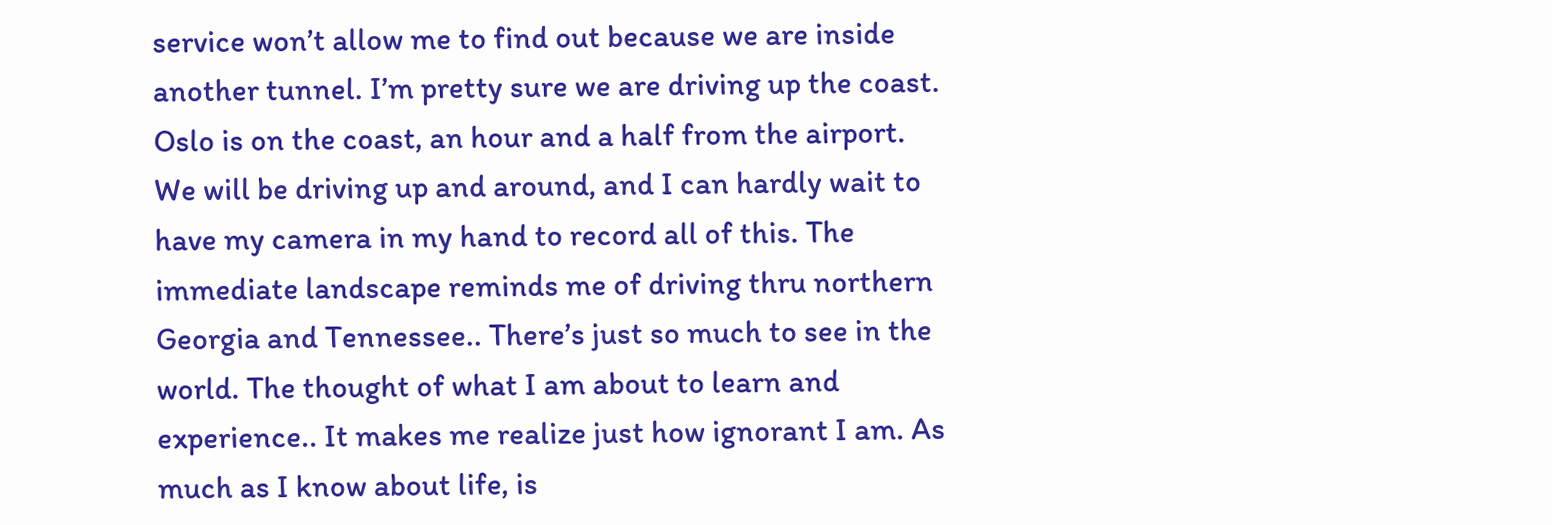service won’t allow me to find out because we are inside another tunnel. I’m pretty sure we are driving up the coast. Oslo is on the coast, an hour and a half from the airport. We will be driving up and around, and I can hardly wait to have my camera in my hand to record all of this. The immediate landscape reminds me of driving thru northern Georgia and Tennessee.. There’s just so much to see in the world. The thought of what I am about to learn and experience.. It makes me realize just how ignorant I am. As much as I know about life, is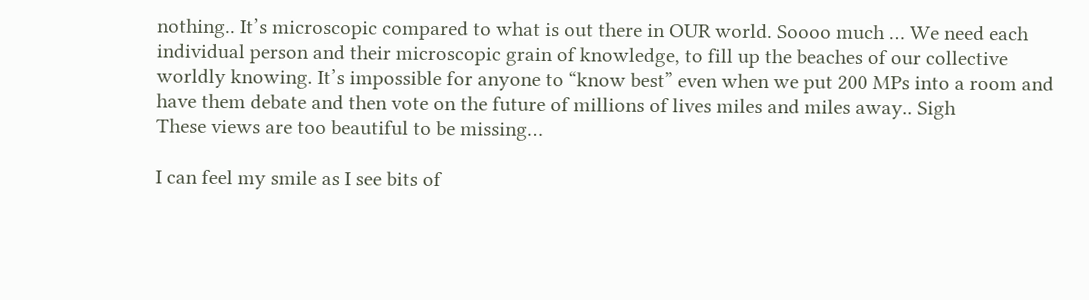nothing.. It’s microscopic compared to what is out there in OUR world. Soooo much … We need each individual person and their microscopic grain of knowledge, to fill up the beaches of our collective worldly knowing. It’s impossible for anyone to “know best” even when we put 200 MPs into a room and have them debate and then vote on the future of millions of lives miles and miles away.. Sigh
These views are too beautiful to be missing…

I can feel my smile as I see bits of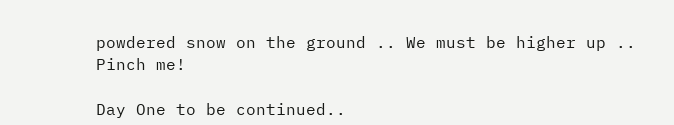powdered snow on the ground .. We must be higher up .. Pinch me!

Day One to be continued..